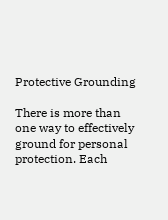Protective Grounding

There is more than one way to effectively ground for personal protection. Each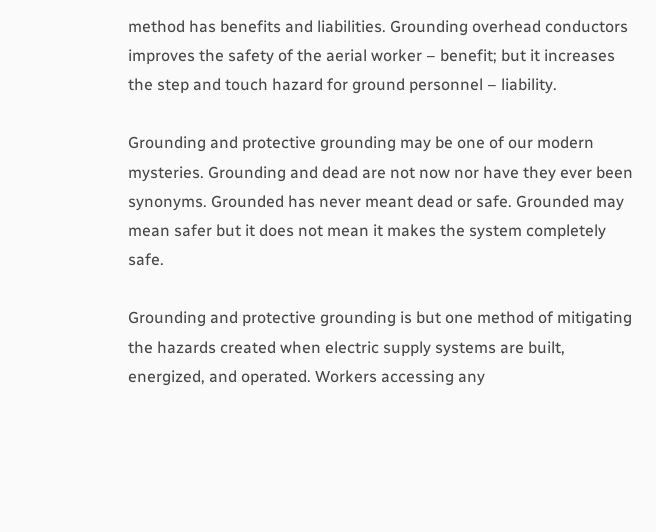method has benefits and liabilities. Grounding overhead conductors improves the safety of the aerial worker – benefit; but it increases the step and touch hazard for ground personnel – liability.

Grounding and protective grounding may be one of our modern mysteries. Grounding and dead are not now nor have they ever been synonyms. Grounded has never meant dead or safe. Grounded may mean safer but it does not mean it makes the system completely safe.

Grounding and protective grounding is but one method of mitigating the hazards created when electric supply systems are built, energized, and operated. Workers accessing any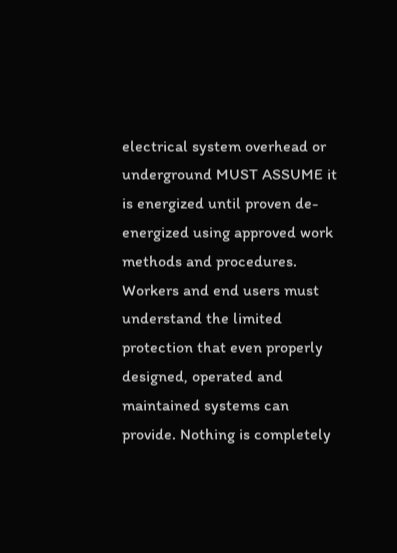electrical system overhead or underground MUST ASSUME it is energized until proven de-energized using approved work methods and procedures. Workers and end users must understand the limited protection that even properly designed, operated and maintained systems can provide. Nothing is completely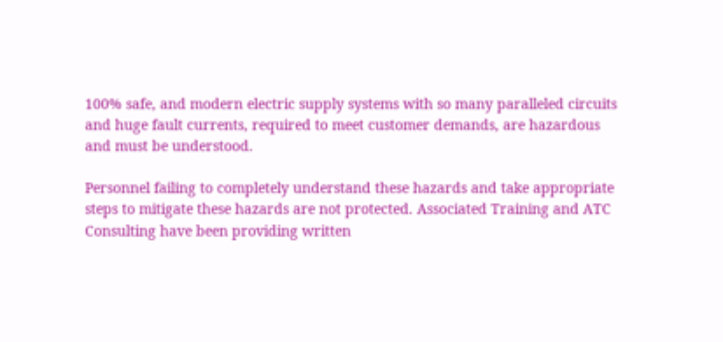100% safe, and modern electric supply systems with so many paralleled circuits and huge fault currents, required to meet customer demands, are hazardous and must be understood.

Personnel failing to completely understand these hazards and take appropriate steps to mitigate these hazards are not protected. Associated Training and ATC Consulting have been providing written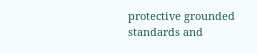protective grounded standards and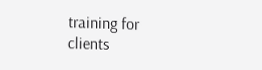training for clients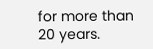for more than 20 years.